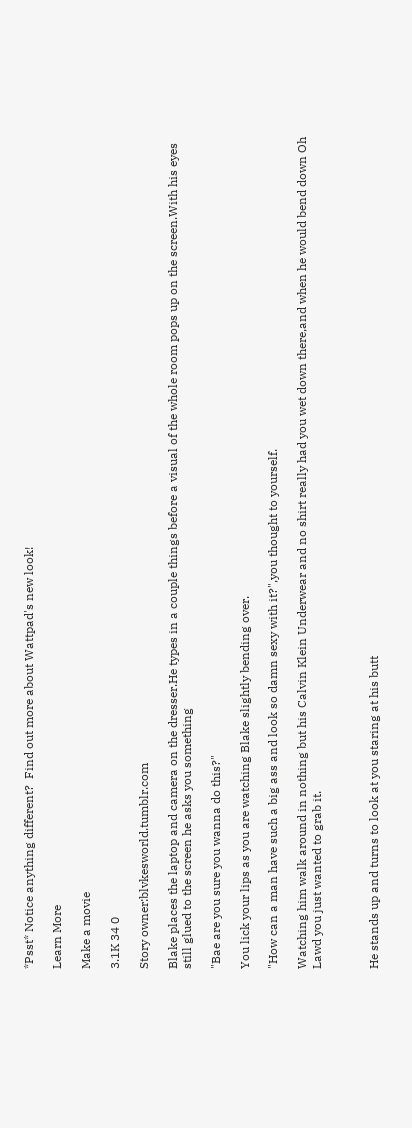*Psst* Notice anything different?  Find out more about Wattpad's new look!

Learn More

Make a movie

3.1K 34 0

Story owner:blvkesworld.tumblr.com

Blake places the laptop and camera on the dresser.He types in a couple things before a visual of the whole room pops up on the screen.With his eyes still glued to the screen he asks you something

"Bae are you sure you wanna do this?"

You lick your lips as you are watching Blake slightly bending over.

"How can a man have such a big ass and look so damn sexy with it?",you thought to yourself.

Watching him walk around in nothing but his Calvin Klein Underwear and no shirt really had you wet down there,and when he would bend down Oh Lawd you just wanted to grab it.



He stands up and turns to look at you staring at his butt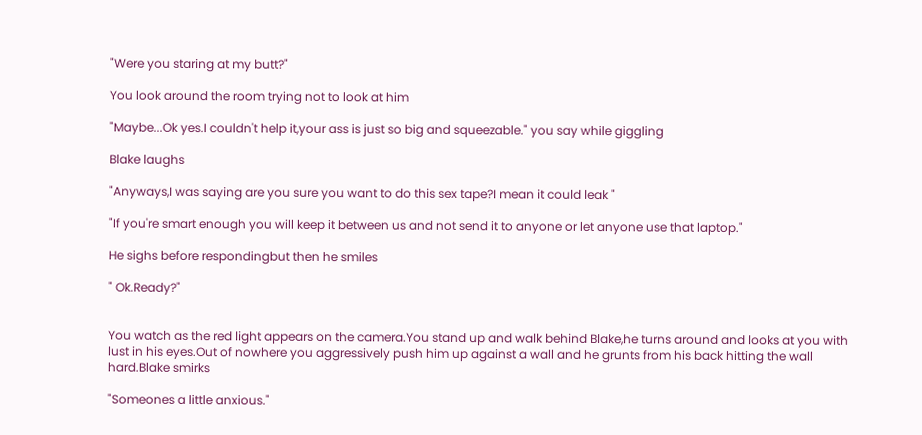"Were you staring at my butt?"

You look around the room trying not to look at him

"Maybe...Ok yes.I couldn't help it,your ass is just so big and squeezable." you say while giggling

Blake laughs

"Anyways,I was saying are you sure you want to do this sex tape?I mean it could leak "

"If you're smart enough you will keep it between us and not send it to anyone or let anyone use that laptop."

He sighs before respondingbut then he smiles

" Ok.Ready?"


You watch as the red light appears on the camera.You stand up and walk behind Blake,he turns around and looks at you with lust in his eyes.Out of nowhere you aggressively push him up against a wall and he grunts from his back hitting the wall hard.Blake smirks

"Someones a little anxious."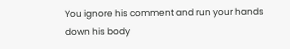You ignore his comment and run your hands down his body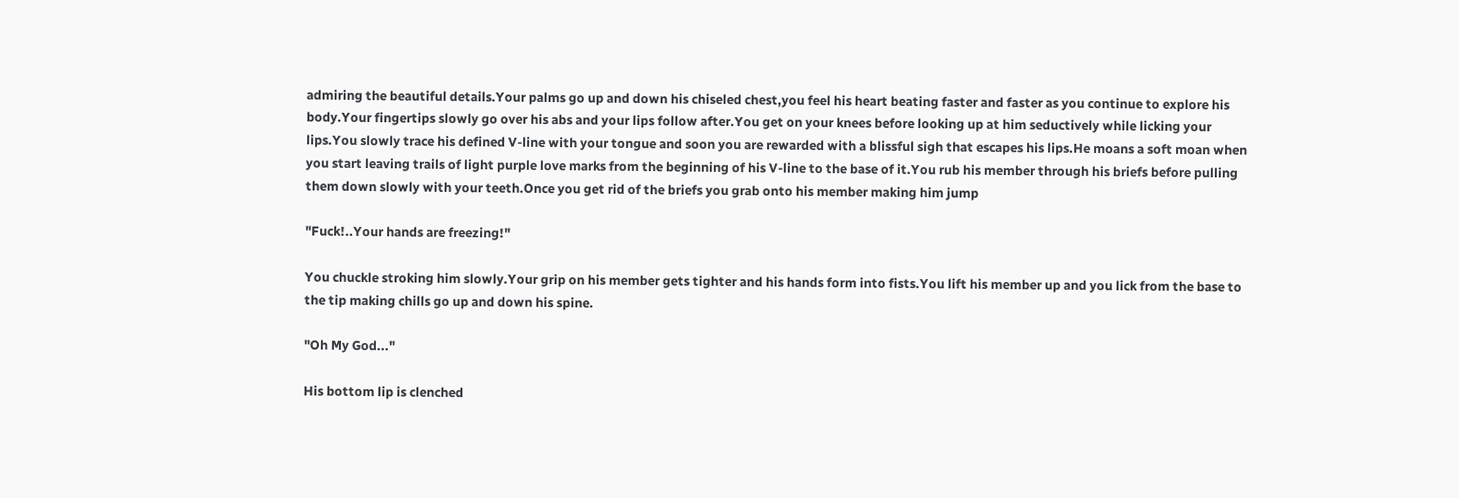admiring the beautiful details.Your palms go up and down his chiseled chest,you feel his heart beating faster and faster as you continue to explore his body.Your fingertips slowly go over his abs and your lips follow after.You get on your knees before looking up at him seductively while licking your lips.You slowly trace his defined V-line with your tongue and soon you are rewarded with a blissful sigh that escapes his lips.He moans a soft moan when you start leaving trails of light purple love marks from the beginning of his V-line to the base of it.You rub his member through his briefs before pulling them down slowly with your teeth.Once you get rid of the briefs you grab onto his member making him jump

"Fuck!..Your hands are freezing!"

You chuckle stroking him slowly.Your grip on his member gets tighter and his hands form into fists.You lift his member up and you lick from the base to the tip making chills go up and down his spine.

"Oh My God..."

His bottom lip is clenched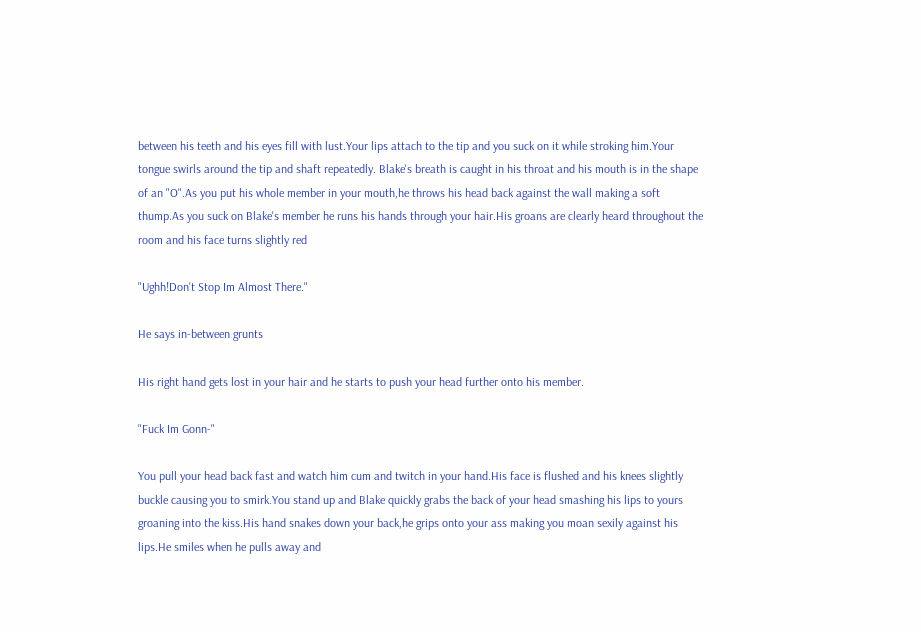between his teeth and his eyes fill with lust.Your lips attach to the tip and you suck on it while stroking him.Your tongue swirls around the tip and shaft repeatedly. Blake's breath is caught in his throat and his mouth is in the shape of an "O".As you put his whole member in your mouth,he throws his head back against the wall making a soft thump.As you suck on Blake's member he runs his hands through your hair.His groans are clearly heard throughout the room and his face turns slightly red

"Ughh!Don't Stop Im Almost There."

He says in-between grunts

His right hand gets lost in your hair and he starts to push your head further onto his member.

"Fuck Im Gonn-"

You pull your head back fast and watch him cum and twitch in your hand.His face is flushed and his knees slightly buckle causing you to smirk.You stand up and Blake quickly grabs the back of your head smashing his lips to yours groaning into the kiss.His hand snakes down your back,he grips onto your ass making you moan sexily against his lips.He smiles when he pulls away and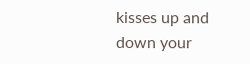kisses up and down your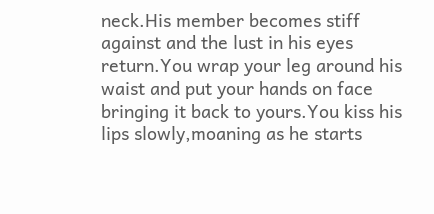neck.His member becomes stiff against and the lust in his eyes return.You wrap your leg around his waist and put your hands on face bringing it back to yours.You kiss his lips slowly,moaning as he starts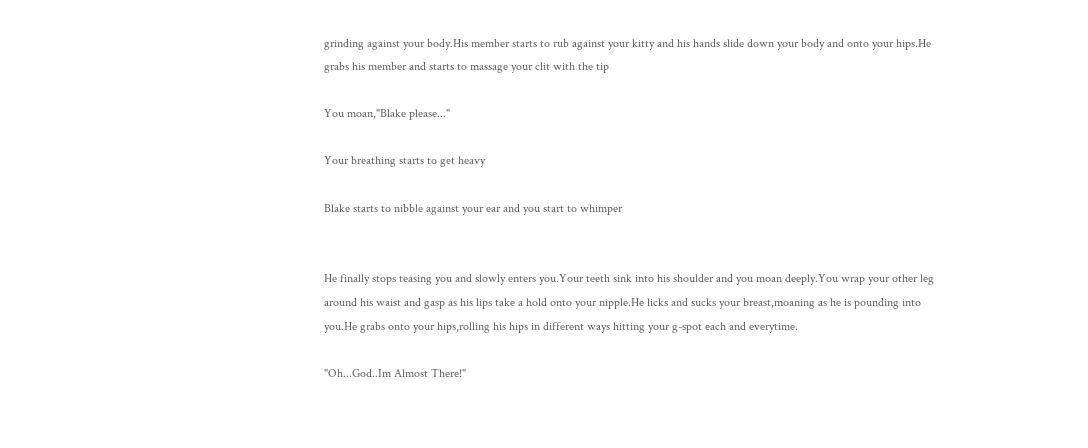grinding against your body.His member starts to rub against your kitty and his hands slide down your body and onto your hips.He grabs his member and starts to massage your clit with the tip

You moan,"Blake please..."

Your breathing starts to get heavy

Blake starts to nibble against your ear and you start to whimper


He finally stops teasing you and slowly enters you.Your teeth sink into his shoulder and you moan deeply.You wrap your other leg around his waist and gasp as his lips take a hold onto your nipple.He licks and sucks your breast,moaning as he is pounding into you.He grabs onto your hips,rolling his hips in different ways hitting your g-spot each and everytime.

"Oh...God..Im Almost There!"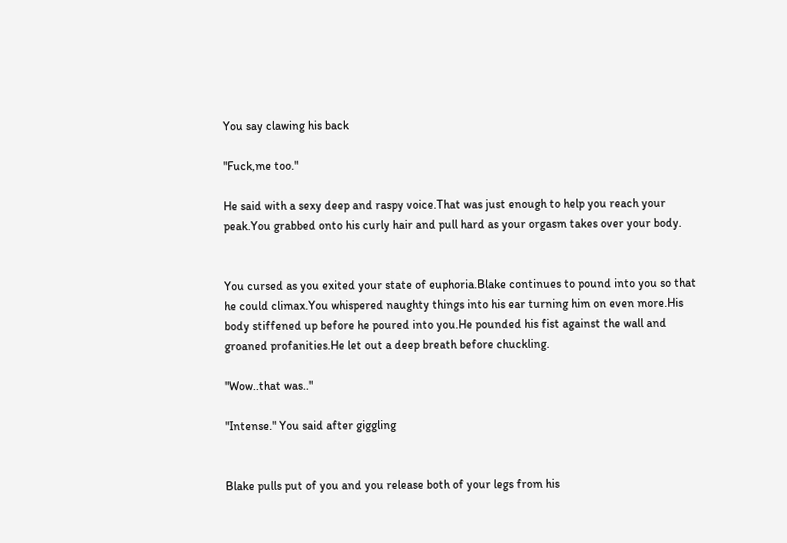You say clawing his back

"Fuck,me too."

He said with a sexy deep and raspy voice.That was just enough to help you reach your peak.You grabbed onto his curly hair and pull hard as your orgasm takes over your body.


You cursed as you exited your state of euphoria.Blake continues to pound into you so that he could climax.You whispered naughty things into his ear turning him on even more.His body stiffened up before he poured into you.He pounded his fist against the wall and groaned profanities.He let out a deep breath before chuckling.

"Wow..that was.."

"Intense." You said after giggling


Blake pulls put of you and you release both of your legs from his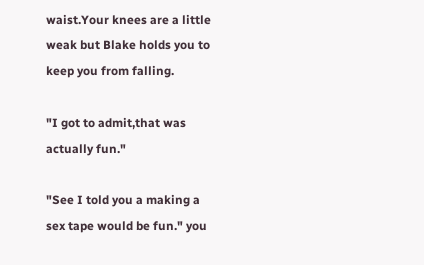waist.Your knees are a little weak but Blake holds you to keep you from falling.

"I got to admit,that was actually fun."

"See I told you a making a sex tape would be fun." you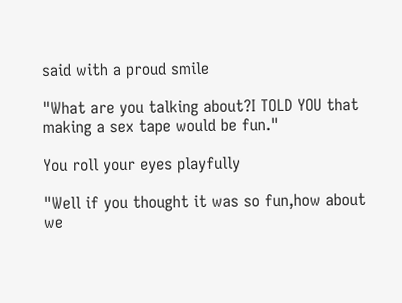said with a proud smile

"What are you talking about?I TOLD YOU that making a sex tape would be fun."

You roll your eyes playfully

"Well if you thought it was so fun,how about we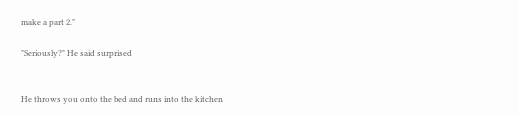make a part 2."

"Seriously?" He said surprised


He throws you onto the bed and runs into the kitchen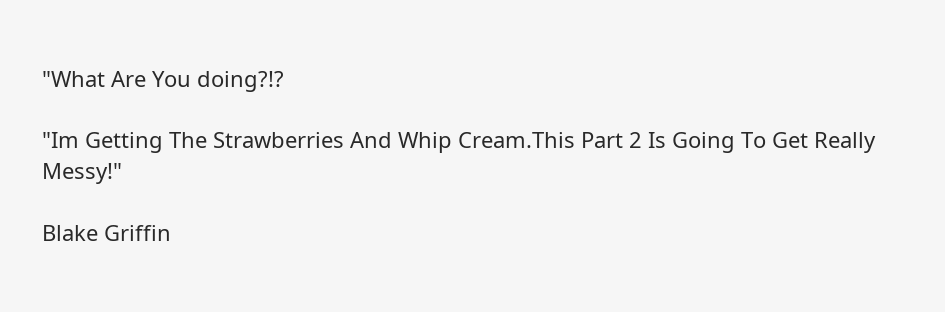"What Are You doing?!?

"Im Getting The Strawberries And Whip Cream.This Part 2 Is Going To Get Really Messy!"

Blake Griffin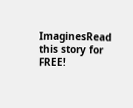ImaginesRead this story for FREE!